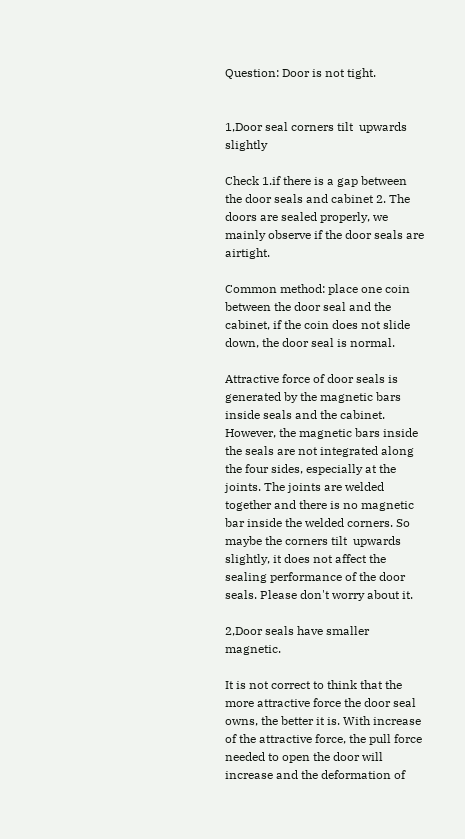Question: Door is not tight.


1,Door seal corners tilt  upwards slightly

Check 1.if there is a gap between the door seals and cabinet 2. The doors are sealed properly, we mainly observe if the door seals are airtight.

Common method: place one coin between the door seal and the cabinet, if the coin does not slide down, the door seal is normal.

Attractive force of door seals is generated by the magnetic bars inside seals and the cabinet. However, the magnetic bars inside the seals are not integrated along the four sides, especially at the joints. The joints are welded together and there is no magnetic bar inside the welded corners. So maybe the corners tilt  upwards slightly, it does not affect the sealing performance of the door seals. Please don't worry about it.

2,Door seals have smaller magnetic.

It is not correct to think that the more attractive force the door seal owns, the better it is. With increase of the attractive force, the pull force needed to open the door will increase and the deformation of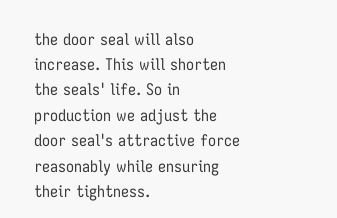the door seal will also increase. This will shorten the seals' life. So in production we adjust the door seal's attractive force reasonably while ensuring their tightness.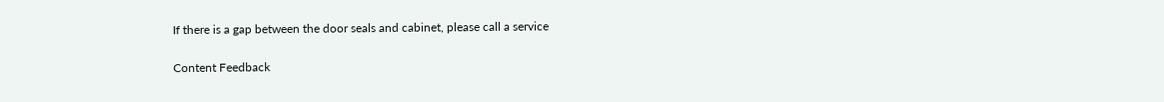If there is a gap between the door seals and cabinet, please call a service

Content Feedback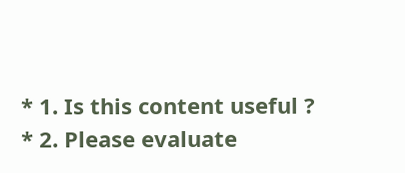* 1. Is this content useful ?
* 2. Please evaluate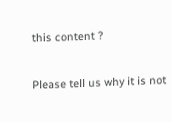this content ?

Please tell us why it is not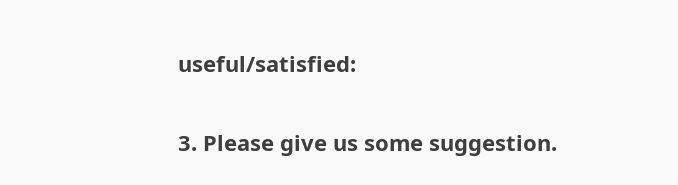useful/satisfied:

3. Please give us some suggestion.